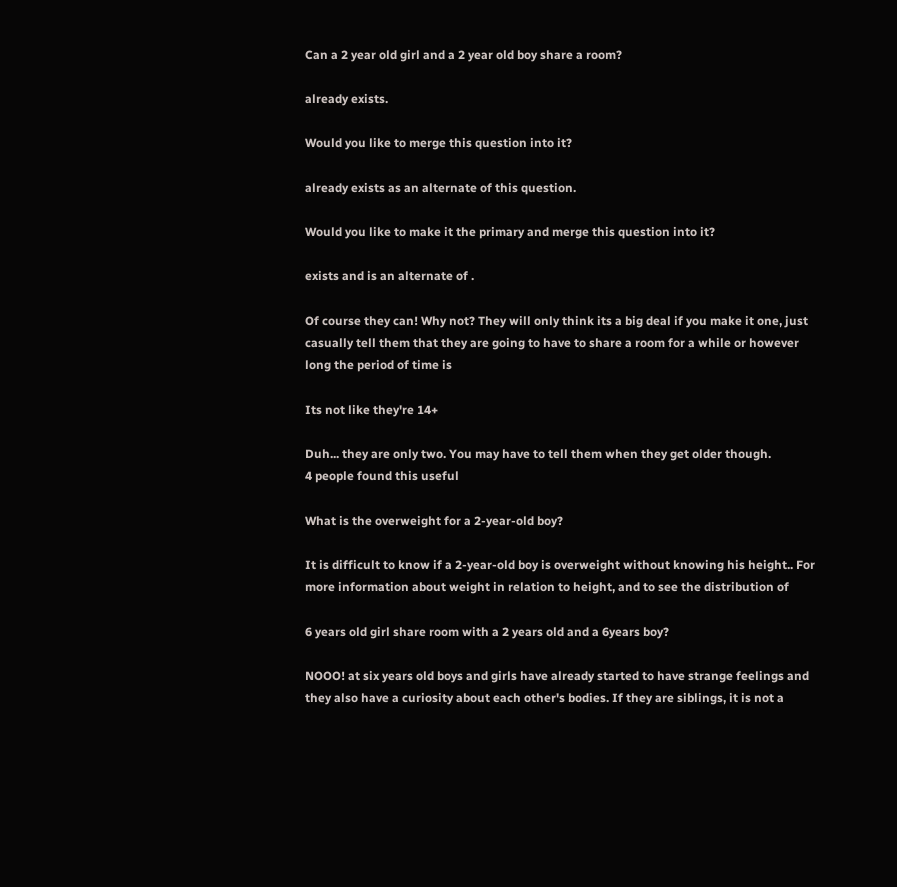Can a 2 year old girl and a 2 year old boy share a room?

already exists.

Would you like to merge this question into it?

already exists as an alternate of this question.

Would you like to make it the primary and merge this question into it?

exists and is an alternate of .

Of course they can! Why not? They will only think its a big deal if you make it one, just casually tell them that they are going to have to share a room for a while or however long the period of time is

Its not like they're 14+

Duh... they are only two. You may have to tell them when they get older though.
4 people found this useful

What is the overweight for a 2-year-old boy?

It is difficult to know if a 2-year-old boy is overweight without knowing his height.. For more information about weight in relation to height, and to see the distribution of

6 years old girl share room with a 2 years old and a 6years boy?

NOOO! at six years old boys and girls have already started to have strange feelings and they also have a curiosity about each other's bodies. If they are siblings, it is not a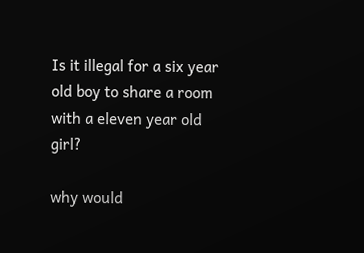Is it illegal for a six year old boy to share a room with a eleven year old girl?

why would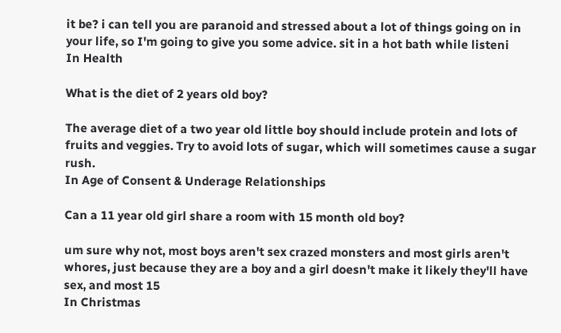it be? i can tell you are paranoid and stressed about a lot of things going on in your life, so I'm going to give you some advice. sit in a hot bath while listeni
In Health

What is the diet of 2 years old boy?

The average diet of a two year old little boy should include protein and lots of fruits and veggies. Try to avoid lots of sugar, which will sometimes cause a sugar rush.
In Age of Consent & Underage Relationships

Can a 11 year old girl share a room with 15 month old boy?

um sure why not, most boys aren't sex crazed monsters and most girls aren't whores, just because they are a boy and a girl doesn't make it likely they'll have sex, and most 15
In Christmas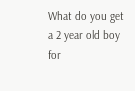What do you get a 2 year old boy for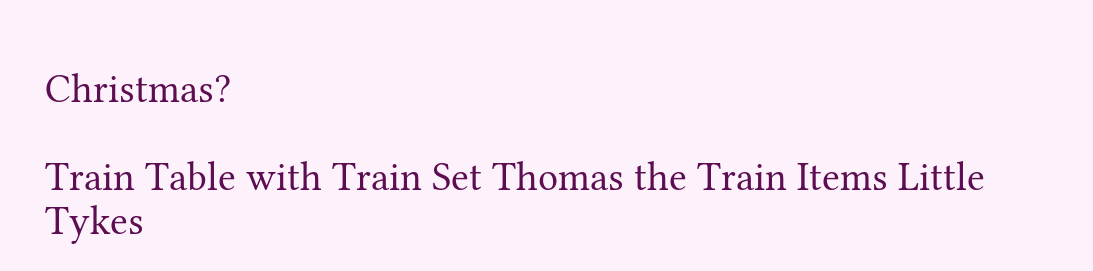Christmas?

Train Table with Train Set Thomas the Train Items Little Tykes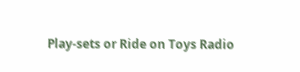Play-sets or Ride on Toys Radio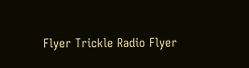Flyer Trickle Radio Flyer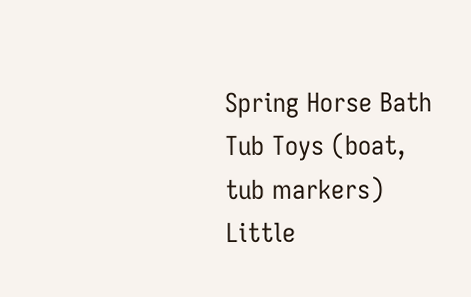Spring Horse Bath Tub Toys (boat, tub markers) Little